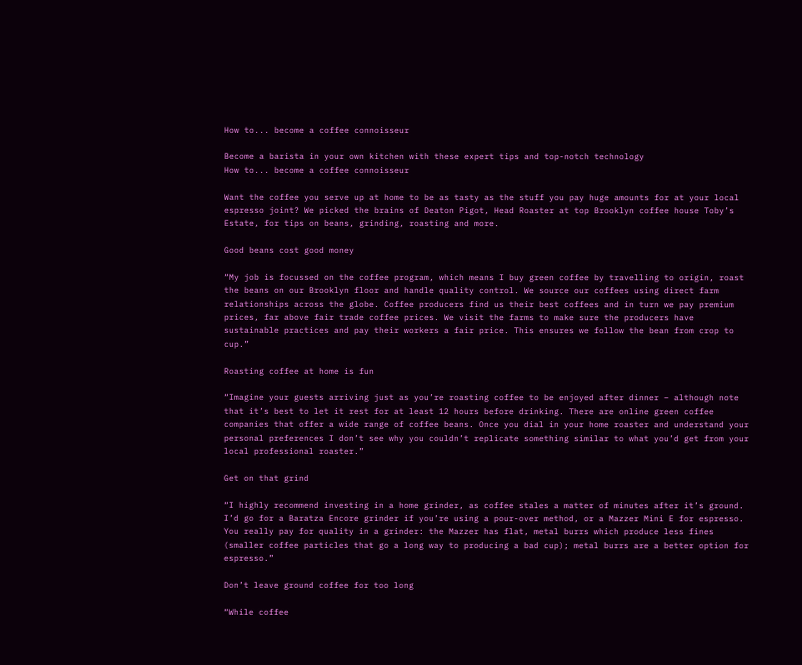How to... become a coffee connoisseur

Become a barista in your own kitchen with these expert tips and top-notch technology
How to... become a coffee connoisseur

Want the coffee you serve up at home to be as tasty as the stuff you pay huge amounts for at your local espresso joint? We picked the brains of Deaton Pigot, Head Roaster at top Brooklyn coffee house Toby’s Estate, for tips on beans, grinding, roasting and more.

Good beans cost good money

“My job is focussed on the coffee program, which means I buy green coffee by travelling to origin, roast the beans on our Brooklyn floor and handle quality control. We source our coffees using direct farm relationships across the globe. Coffee producers find us their best coffees and in turn we pay premium prices, far above fair trade coffee prices. We visit the farms to make sure the producers have sustainable practices and pay their workers a fair price. This ensures we follow the bean from crop to cup.”

Roasting coffee at home is fun

“Imagine your guests arriving just as you’re roasting coffee to be enjoyed after dinner – although note that it’s best to let it rest for at least 12 hours before drinking. There are online green coffee companies that offer a wide range of coffee beans. Once you dial in your home roaster and understand your personal preferences I don’t see why you couldn’t replicate something similar to what you’d get from your local professional roaster.”

Get on that grind

“I highly recommend investing in a home grinder, as coffee stales a matter of minutes after it’s ground. I’d go for a Baratza Encore grinder if you’re using a pour-over method, or a Mazzer Mini E for espresso. You really pay for quality in a grinder: the Mazzer has flat, metal burrs which produce less fines (smaller coffee particles that go a long way to producing a bad cup); metal burrs are a better option for espresso.”

Don’t leave ground coffee for too long

“While coffee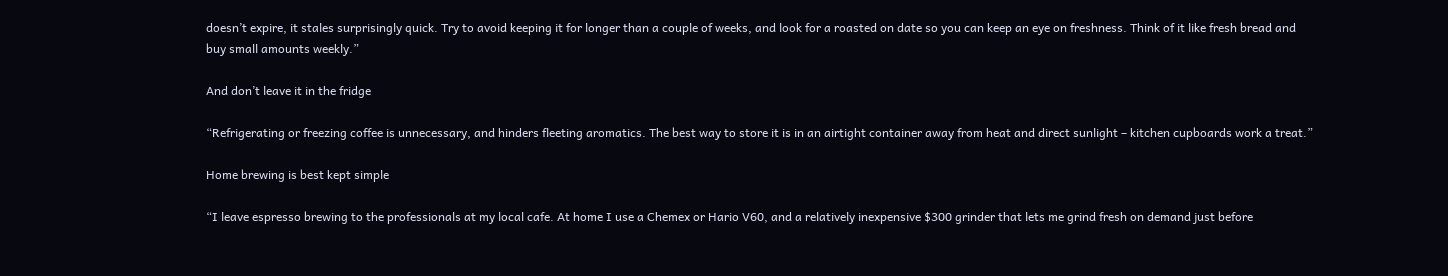doesn’t expire, it stales surprisingly quick. Try to avoid keeping it for longer than a couple of weeks, and look for a roasted on date so you can keep an eye on freshness. Think of it like fresh bread and buy small amounts weekly.”

And don’t leave it in the fridge

“Refrigerating or freezing coffee is unnecessary, and hinders fleeting aromatics. The best way to store it is in an airtight container away from heat and direct sunlight – kitchen cupboards work a treat.”

Home brewing is best kept simple

“I leave espresso brewing to the professionals at my local cafe. At home I use a Chemex or Hario V60, and a relatively inexpensive $300 grinder that lets me grind fresh on demand just before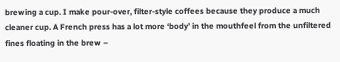brewing a cup. I make pour-over, filter-style coffees because they produce a much cleaner cup. A French press has a lot more ‘body’ in the mouthfeel from the unfiltered fines floating in the brew –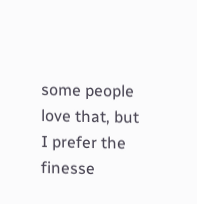some people love that, but I prefer the finesse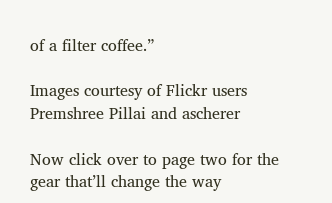of a filter coffee.”

Images courtesy of Flickr users Premshree Pillai and ascherer

Now click over to page two for the gear that’ll change the way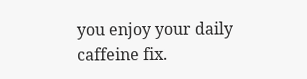you enjoy your daily caffeine fix.